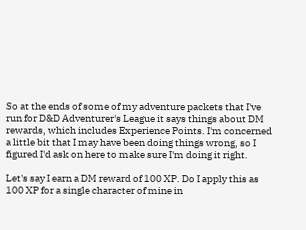So at the ends of some of my adventure packets that I've run for D&D Adventurer's League it says things about DM rewards, which includes Experience Points. I'm concerned a little bit that I may have been doing things wrong, so I figured I'd ask on here to make sure I'm doing it right.

Let's say I earn a DM reward of 100 XP. Do I apply this as 100 XP for a single character of mine in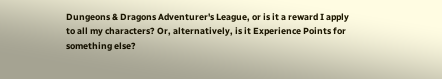Dungeons & Dragons Adventurer's League, or is it a reward I apply to all my characters? Or, alternatively, is it Experience Points for something else?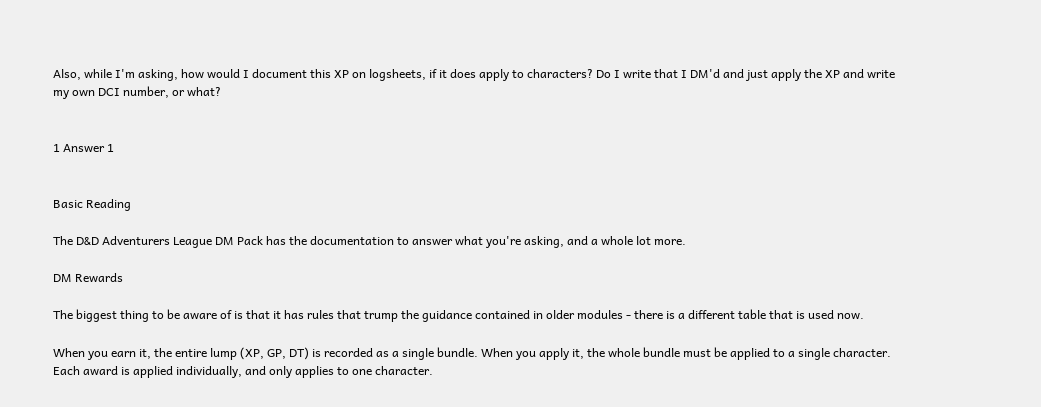Also, while I'm asking, how would I document this XP on logsheets, if it does apply to characters? Do I write that I DM'd and just apply the XP and write my own DCI number, or what?


1 Answer 1


Basic Reading

The D&D Adventurers League DM Pack has the documentation to answer what you're asking, and a whole lot more.

DM Rewards

The biggest thing to be aware of is that it has rules that trump the guidance contained in older modules - there is a different table that is used now.

When you earn it, the entire lump (XP, GP, DT) is recorded as a single bundle. When you apply it, the whole bundle must be applied to a single character. Each award is applied individually, and only applies to one character.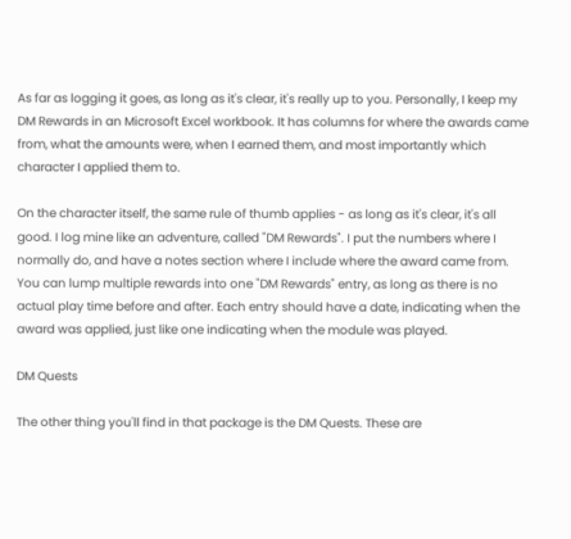As far as logging it goes, as long as it's clear, it's really up to you. Personally, I keep my DM Rewards in an Microsoft Excel workbook. It has columns for where the awards came from, what the amounts were, when I earned them, and most importantly which character I applied them to.

On the character itself, the same rule of thumb applies - as long as it's clear, it's all good. I log mine like an adventure, called "DM Rewards". I put the numbers where I normally do, and have a notes section where I include where the award came from. You can lump multiple rewards into one "DM Rewards" entry, as long as there is no actual play time before and after. Each entry should have a date, indicating when the award was applied, just like one indicating when the module was played.

DM Quests

The other thing you'll find in that package is the DM Quests. These are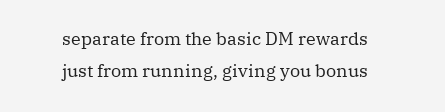separate from the basic DM rewards just from running, giving you bonus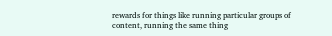rewards for things like running particular groups of content, running the same thing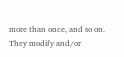more than once, and so on. They modify and/or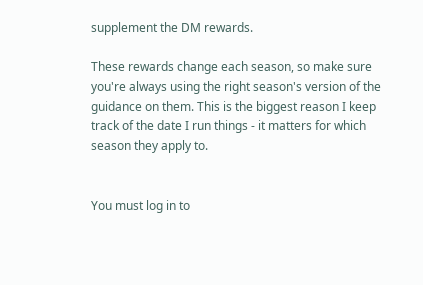supplement the DM rewards.

These rewards change each season, so make sure you're always using the right season's version of the guidance on them. This is the biggest reason I keep track of the date I run things - it matters for which season they apply to.


You must log in to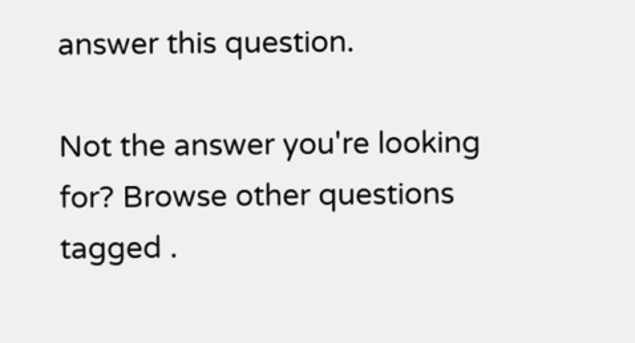answer this question.

Not the answer you're looking for? Browse other questions tagged .